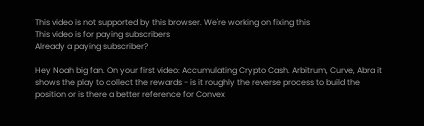This video is not supported by this browser. We're working on fixing this
This video is for paying subscribers
Already a paying subscriber?

Hey Noah big fan. On your first video: Accumulating Crypto Cash. Arbitrum, Curve, Abra it shows the play to collect the rewards - is it roughly the reverse process to build the position or is there a better reference for Convex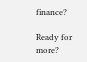finance?

Ready for more?